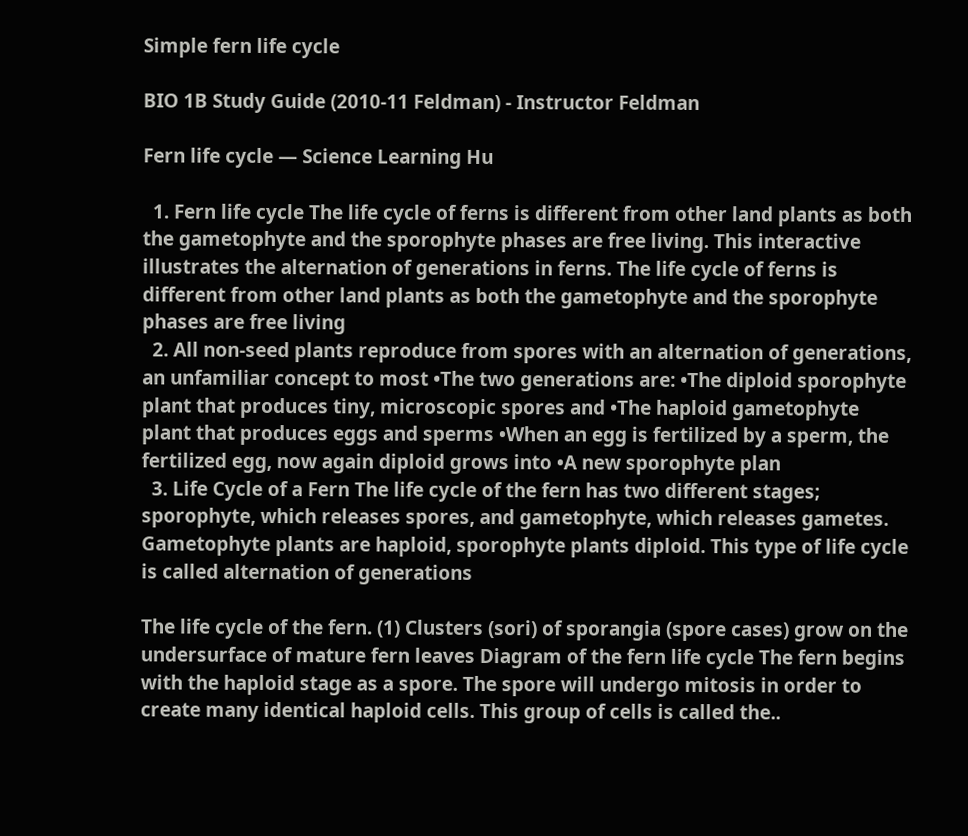Simple fern life cycle

BIO 1B Study Guide (2010-11 Feldman) - Instructor Feldman

Fern life cycle — Science Learning Hu

  1. Fern life cycle The life cycle of ferns is different from other land plants as both the gametophyte and the sporophyte phases are free living. This interactive illustrates the alternation of generations in ferns. The life cycle of ferns is different from other land plants as both the gametophyte and the sporophyte phases are free living
  2. All non-seed plants reproduce from spores with an alternation of generations, an unfamiliar concept to most •The two generations are: •The diploid sporophyte plant that produces tiny, microscopic spores and •The haploid gametophyte plant that produces eggs and sperms •When an egg is fertilized by a sperm, the fertilized egg, now again diploid grows into •A new sporophyte plan
  3. Life Cycle of a Fern The life cycle of the fern has two different stages; sporophyte, which releases spores, and gametophyte, which releases gametes. Gametophyte plants are haploid, sporophyte plants diploid. This type of life cycle is called alternation of generations

The life cycle of the fern. (1) Clusters (sori) of sporangia (spore cases) grow on the undersurface of mature fern leaves Diagram of the fern life cycle The fern begins with the haploid stage as a spore. The spore will undergo mitosis in order to create many identical haploid cells. This group of cells is called the..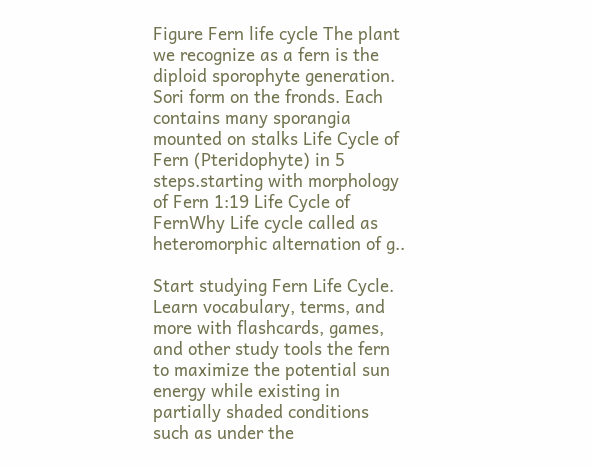Figure Fern life cycle The plant we recognize as a fern is the diploid sporophyte generation. Sori form on the fronds. Each contains many sporangia mounted on stalks Life Cycle of Fern (Pteridophyte) in 5 steps.starting with morphology of Fern 1:19 Life Cycle of FernWhy Life cycle called as heteromorphic alternation of g..

Start studying Fern Life Cycle. Learn vocabulary, terms, and more with flashcards, games, and other study tools the fern to maximize the potential sun energy while existing in partially shaded conditions such as under the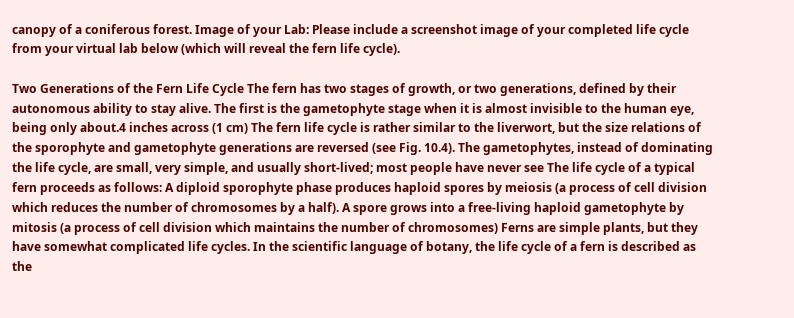canopy of a coniferous forest. Image of your Lab: Please include a screenshot image of your completed life cycle from your virtual lab below (which will reveal the fern life cycle).

Two Generations of the Fern Life Cycle The fern has two stages of growth, or two generations, defined by their autonomous ability to stay alive. The first is the gametophyte stage when it is almost invisible to the human eye, being only about.4 inches across (1 cm) The fern life cycle is rather similar to the liverwort, but the size relations of the sporophyte and gametophyte generations are reversed (see Fig. 10.4). The gametophytes, instead of dominating the life cycle, are small, very simple, and usually short-lived; most people have never see The life cycle of a typical fern proceeds as follows: A diploid sporophyte phase produces haploid spores by meiosis (a process of cell division which reduces the number of chromosomes by a half). A spore grows into a free-living haploid gametophyte by mitosis (a process of cell division which maintains the number of chromosomes) Ferns are simple plants, but they have somewhat complicated life cycles. In the scientific language of botany, the life cycle of a fern is described as the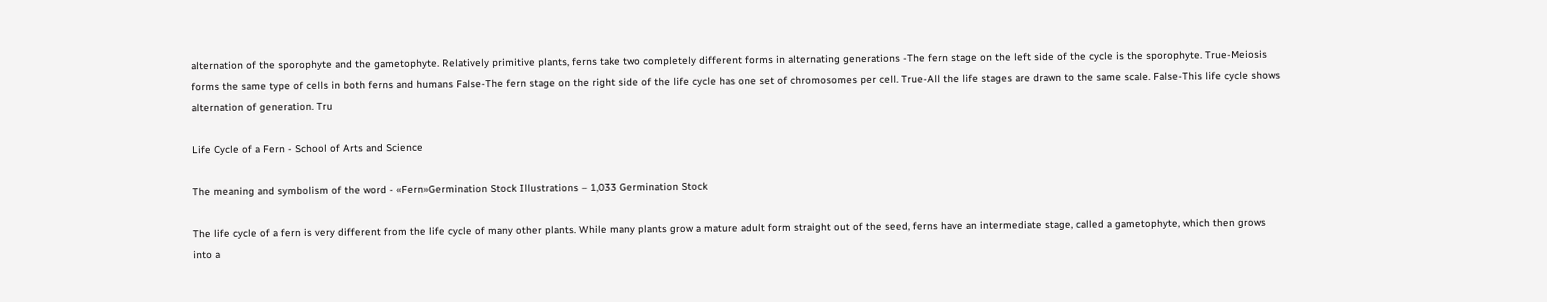alternation of the sporophyte and the gametophyte. Relatively primitive plants, ferns take two completely different forms in alternating generations -The fern stage on the left side of the cycle is the sporophyte. True-Meiosis forms the same type of cells in both ferns and humans False-The fern stage on the right side of the life cycle has one set of chromosomes per cell. True-All the life stages are drawn to the same scale. False-This life cycle shows alternation of generation. Tru

Life Cycle of a Fern - School of Arts and Science

The meaning and symbolism of the word - «Fern»Germination Stock Illustrations – 1,033 Germination Stock

The life cycle of a fern is very different from the life cycle of many other plants. While many plants grow a mature adult form straight out of the seed, ferns have an intermediate stage, called a gametophyte, which then grows into a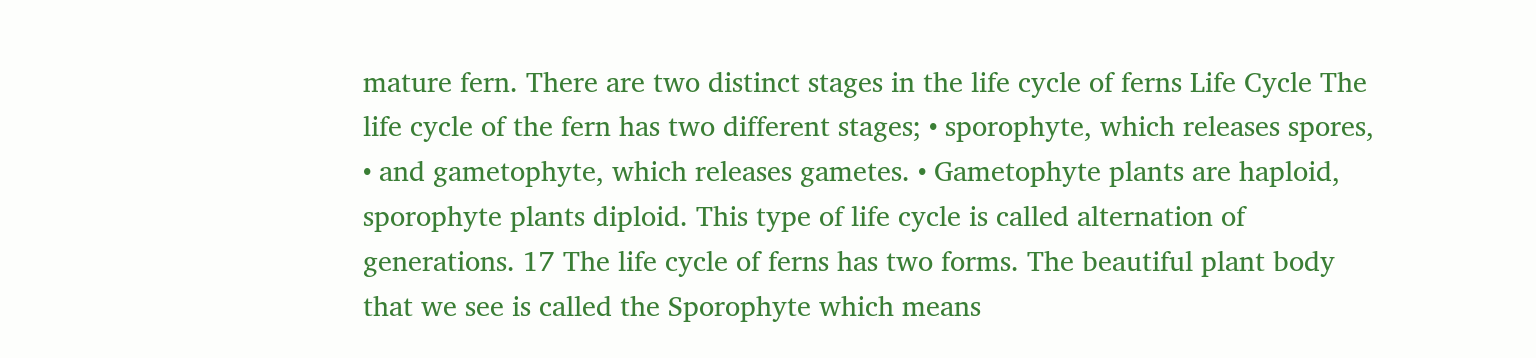mature fern. There are two distinct stages in the life cycle of ferns Life Cycle The life cycle of the fern has two different stages; • sporophyte, which releases spores, • and gametophyte, which releases gametes. • Gametophyte plants are haploid, sporophyte plants diploid. This type of life cycle is called alternation of generations. 17 The life cycle of ferns has two forms. The beautiful plant body that we see is called the Sporophyte which means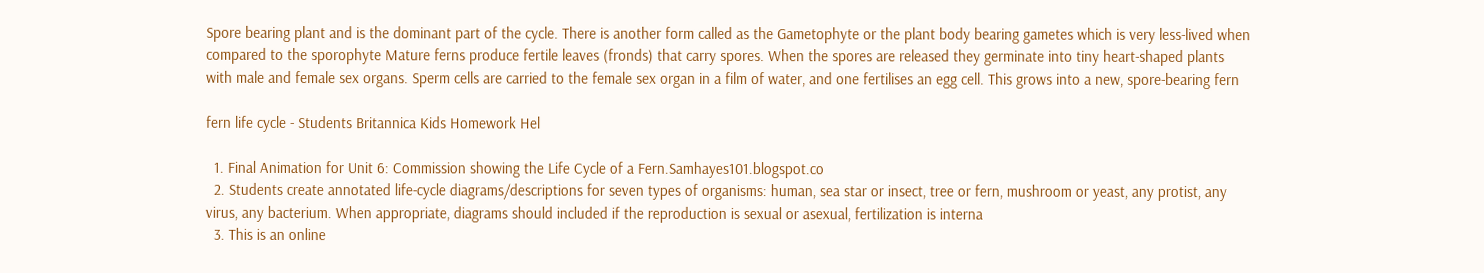Spore bearing plant and is the dominant part of the cycle. There is another form called as the Gametophyte or the plant body bearing gametes which is very less-lived when compared to the sporophyte Mature ferns produce fertile leaves (fronds) that carry spores. When the spores are released they germinate into tiny heart-shaped plants with male and female sex organs. Sperm cells are carried to the female sex organ in a film of water, and one fertilises an egg cell. This grows into a new, spore-bearing fern

fern life cycle - Students Britannica Kids Homework Hel

  1. Final Animation for Unit 6: Commission showing the Life Cycle of a Fern.Samhayes101.blogspot.co
  2. Students create annotated life-cycle diagrams/descriptions for seven types of organisms: human, sea star or insect, tree or fern, mushroom or yeast, any protist, any virus, any bacterium. When appropriate, diagrams should included if the reproduction is sexual or asexual, fertilization is interna
  3. This is an online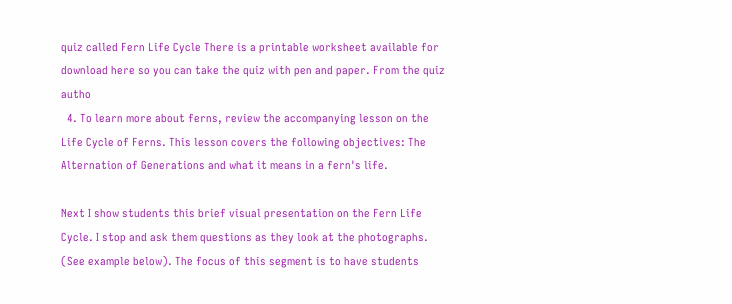quiz called Fern Life Cycle There is a printable worksheet available for download here so you can take the quiz with pen and paper. From the quiz autho
  4. To learn more about ferns, review the accompanying lesson on the Life Cycle of Ferns. This lesson covers the following objectives: The Alternation of Generations and what it means in a fern's life.

Next I show students this brief visual presentation on the Fern Life Cycle. I stop and ask them questions as they look at the photographs. (See example below). The focus of this segment is to have students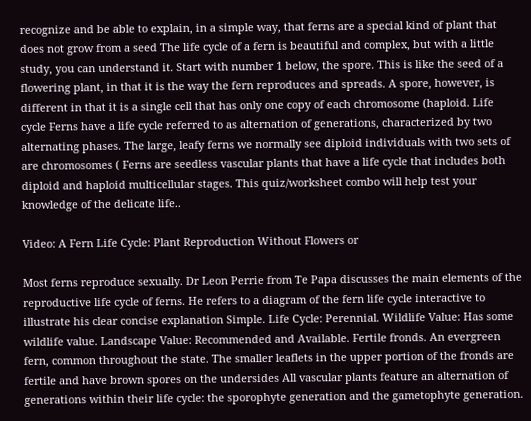recognize and be able to explain, in a simple way, that ferns are a special kind of plant that does not grow from a seed The life cycle of a fern is beautiful and complex, but with a little study, you can understand it. Start with number 1 below, the spore. This is like the seed of a flowering plant, in that it is the way the fern reproduces and spreads. A spore, however, is different in that it is a single cell that has only one copy of each chromosome (haploid. Life cycle Ferns have a life cycle referred to as alternation of generations, characterized by two alternating phases. The large, leafy ferns we normally see diploid individuals with two sets of are chromosomes ( Ferns are seedless vascular plants that have a life cycle that includes both diploid and haploid multicellular stages. This quiz/worksheet combo will help test your knowledge of the delicate life..

Video: A Fern Life Cycle: Plant Reproduction Without Flowers or

Most ferns reproduce sexually. Dr Leon Perrie from Te Papa discusses the main elements of the reproductive life cycle of ferns. He refers to a diagram of the fern life cycle interactive to illustrate his clear concise explanation Simple. Life Cycle: Perennial. Wildlife Value: Has some wildlife value. Landscape Value: Recommended and Available. Fertile fronds. An evergreen fern, common throughout the state. The smaller leaflets in the upper portion of the fronds are fertile and have brown spores on the undersides All vascular plants feature an alternation of generations within their life cycle: the sporophyte generation and the gametophyte generation.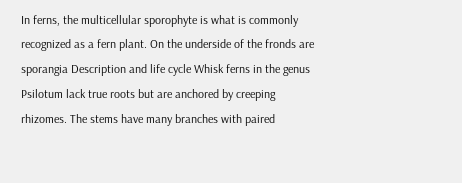In ferns, the multicellular sporophyte is what is commonly recognized as a fern plant. On the underside of the fronds are sporangia Description and life cycle Whisk ferns in the genus Psilotum lack true roots but are anchored by creeping rhizomes. The stems have many branches with paired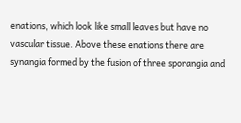enations, which look like small leaves but have no vascular tissue. Above these enations there are synangia formed by the fusion of three sporangia and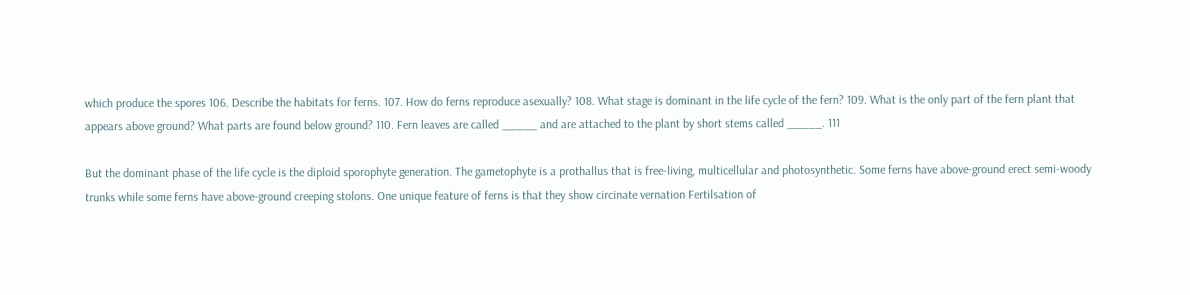which produce the spores 106. Describe the habitats for ferns. 107. How do ferns reproduce asexually? 108. What stage is dominant in the life cycle of the fern? 109. What is the only part of the fern plant that appears above ground? What parts are found below ground? 110. Fern leaves are called _____ and are attached to the plant by short stems called _____. 111

But the dominant phase of the life cycle is the diploid sporophyte generation. The gametophyte is a prothallus that is free-living, multicellular and photosynthetic. Some ferns have above-ground erect semi-woody trunks while some ferns have above-ground creeping stolons. One unique feature of ferns is that they show circinate vernation Fertilsation of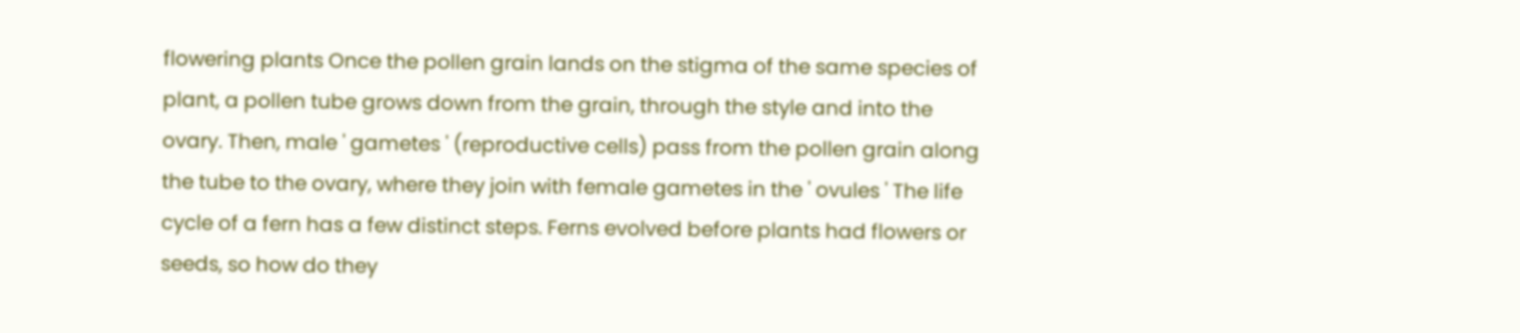flowering plants Once the pollen grain lands on the stigma of the same species of plant, a pollen tube grows down from the grain, through the style and into the ovary. Then, male ' gametes ' (reproductive cells) pass from the pollen grain along the tube to the ovary, where they join with female gametes in the ' ovules ' The life cycle of a fern has a few distinct steps. Ferns evolved before plants had flowers or seeds, so how do they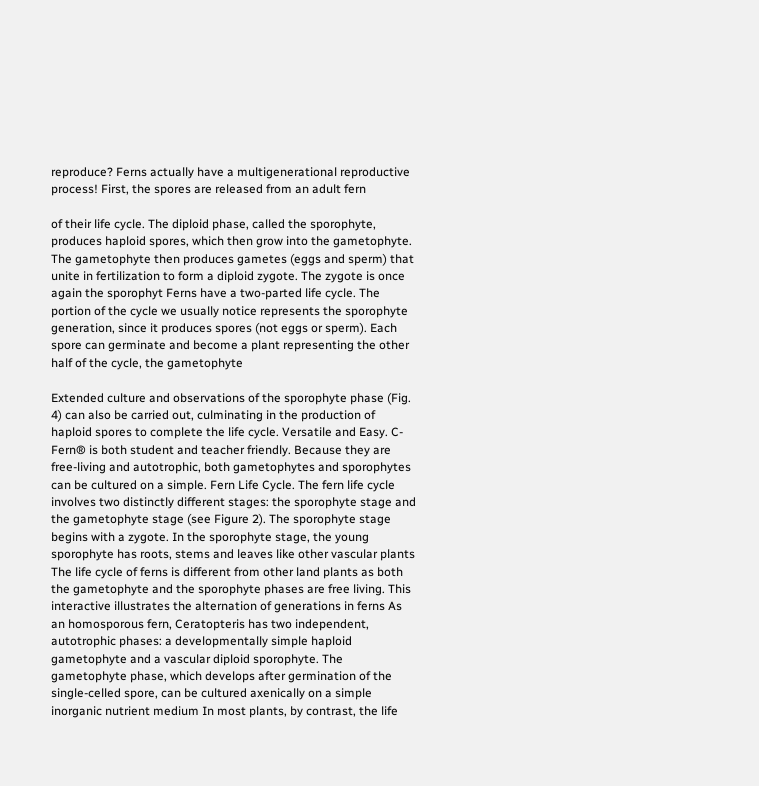reproduce? Ferns actually have a multigenerational reproductive process! First, the spores are released from an adult fern

of their life cycle. The diploid phase, called the sporophyte, produces haploid spores, which then grow into the gametophyte. The gametophyte then produces gametes (eggs and sperm) that unite in fertilization to form a diploid zygote. The zygote is once again the sporophyt Ferns have a two-parted life cycle. The portion of the cycle we usually notice represents the sporophyte generation, since it produces spores (not eggs or sperm). Each spore can germinate and become a plant representing the other half of the cycle, the gametophyte

Extended culture and observations of the sporophyte phase (Fig. 4) can also be carried out, culminating in the production of haploid spores to complete the life cycle. Versatile and Easy. C-Fern® is both student and teacher friendly. Because they are free-living and autotrophic, both gametophytes and sporophytes can be cultured on a simple. Fern Life Cycle. The fern life cycle involves two distinctly different stages: the sporophyte stage and the gametophyte stage (see Figure 2). The sporophyte stage begins with a zygote. In the sporophyte stage, the young sporophyte has roots, stems and leaves like other vascular plants The life cycle of ferns is different from other land plants as both the gametophyte and the sporophyte phases are free living. This interactive illustrates the alternation of generations in ferns As an homosporous fern, Ceratopteris has two independent, autotrophic phases: a developmentally simple haploid gametophyte and a vascular diploid sporophyte. The gametophyte phase, which develops after germination of the single-celled spore, can be cultured axenically on a simple inorganic nutrient medium In most plants, by contrast, the life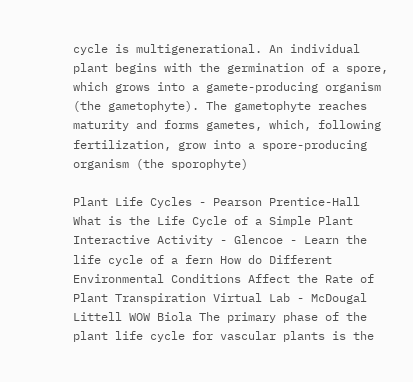cycle is multigenerational. An individual plant begins with the germination of a spore, which grows into a gamete-producing organism (the gametophyte). The gametophyte reaches maturity and forms gametes, which, following fertilization, grow into a spore-producing organism (the sporophyte)

Plant Life Cycles - Pearson Prentice-Hall What is the Life Cycle of a Simple Plant Interactive Activity - Glencoe - Learn the life cycle of a fern How do Different Environmental Conditions Affect the Rate of Plant Transpiration Virtual Lab - McDougal Littell WOW Biola The primary phase of the plant life cycle for vascular plants is the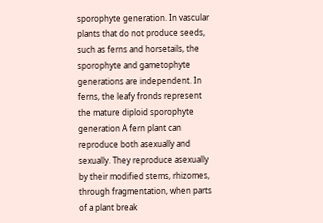sporophyte generation. In vascular plants that do not produce seeds, such as ferns and horsetails, the sporophyte and gametophyte generations are independent. In ferns, the leafy fronds represent the mature diploid sporophyte generation A fern plant can reproduce both asexually and sexually. They reproduce asexually by their modified stems, rhizomes, through fragmentation, when parts of a plant break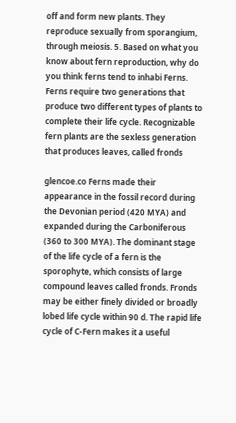off and form new plants. They reproduce sexually from sporangium, through meiosis. 5. Based on what you know about fern reproduction, why do you think ferns tend to inhabi Ferns. Ferns require two generations that produce two different types of plants to complete their life cycle. Recognizable fern plants are the sexless generation that produces leaves, called fronds

glencoe.co Ferns made their appearance in the fossil record during the Devonian period (420 MYA) and expanded during the Carboniferous (360 to 300 MYA). The dominant stage of the life cycle of a fern is the sporophyte, which consists of large compound leaves called fronds. Fronds may be either finely divided or broadly lobed life cycle within 90 d. The rapid life cycle of C-Fern makes it a useful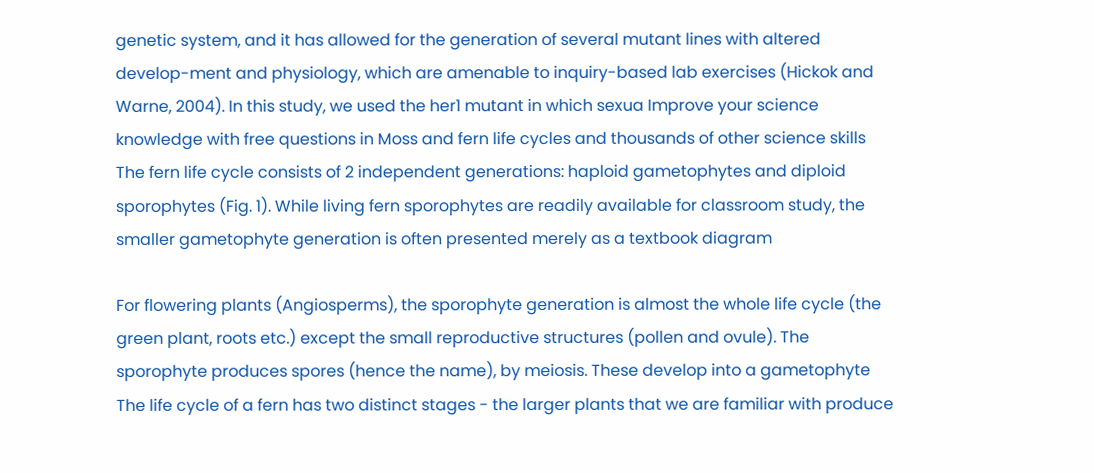genetic system, and it has allowed for the generation of several mutant lines with altered develop-ment and physiology, which are amenable to inquiry-based lab exercises (Hickok and Warne, 2004). In this study, we used the her1 mutant in which sexua Improve your science knowledge with free questions in Moss and fern life cycles and thousands of other science skills The fern life cycle consists of 2 independent generations: haploid gametophytes and diploid sporophytes (Fig. 1). While living fern sporophytes are readily available for classroom study, the smaller gametophyte generation is often presented merely as a textbook diagram

For flowering plants (Angiosperms), the sporophyte generation is almost the whole life cycle (the green plant, roots etc.) except the small reproductive structures (pollen and ovule). The sporophyte produces spores (hence the name), by meiosis. These develop into a gametophyte The life cycle of a fern has two distinct stages - the larger plants that we are familiar with produce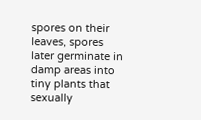spores on their leaves, spores later germinate in damp areas into tiny plants that sexually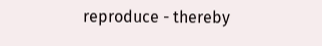reproduce - thereby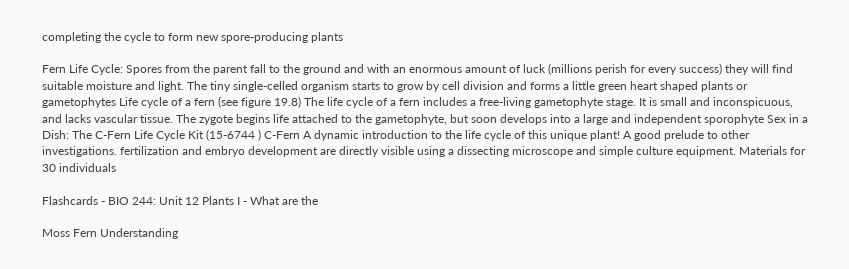completing the cycle to form new spore-producing plants

Fern Life Cycle: Spores from the parent fall to the ground and with an enormous amount of luck (millions perish for every success) they will find suitable moisture and light. The tiny single-celled organism starts to grow by cell division and forms a little green heart shaped plants or gametophytes Life cycle of a fern (see figure 19.8) The life cycle of a fern includes a free-living gametophyte stage. It is small and inconspicuous, and lacks vascular tissue. The zygote begins life attached to the gametophyte, but soon develops into a large and independent sporophyte Sex in a Dish: The C-Fern Life Cycle Kit (15-6744 ) C-Fern A dynamic introduction to the life cycle of this unique plant! A good prelude to other investigations. fertilization and embryo development are directly visible using a dissecting microscope and simple culture equipment. Materials for 30 individuals

Flashcards - BIO 244: Unit 12 Plants I - What are the

Moss Fern Understanding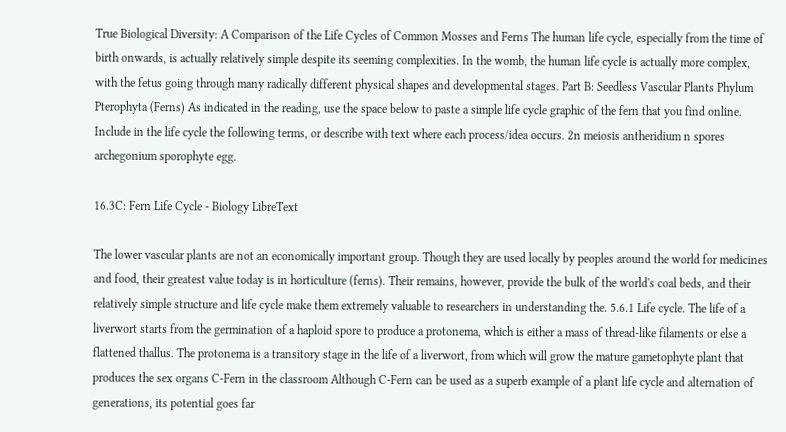True Biological Diversity: A Comparison of the Life Cycles of Common Mosses and Ferns The human life cycle, especially from the time of birth onwards, is actually relatively simple despite its seeming complexities. In the womb, the human life cycle is actually more complex, with the fetus going through many radically different physical shapes and developmental stages. Part B: Seedless Vascular Plants Phylum Pterophyta (Ferns) As indicated in the reading, use the space below to paste a simple life cycle graphic of the fern that you find online. Include in the life cycle the following terms, or describe with text where each process/idea occurs. 2n meiosis antheridium n spores archegonium sporophyte egg.

16.3C: Fern Life Cycle - Biology LibreText

The lower vascular plants are not an economically important group. Though they are used locally by peoples around the world for medicines and food, their greatest value today is in horticulture (ferns). Their remains, however, provide the bulk of the world's coal beds, and their relatively simple structure and life cycle make them extremely valuable to researchers in understanding the. 5.6.1 Life cycle. The life of a liverwort starts from the germination of a haploid spore to produce a protonema, which is either a mass of thread-like filaments or else a flattened thallus. The protonema is a transitory stage in the life of a liverwort, from which will grow the mature gametophyte plant that produces the sex organs C-Fern in the classroom Although C-Fern can be used as a superb example of a plant life cycle and alternation of generations, its potential goes far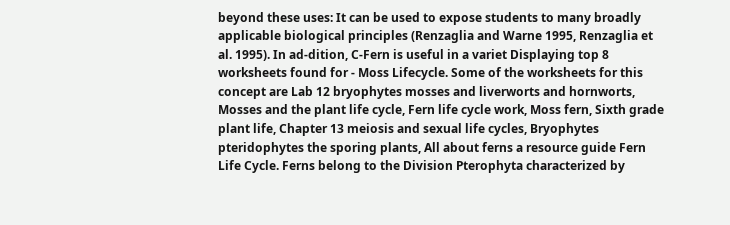beyond these uses: It can be used to expose students to many broadly applicable biological principles (Renzaglia and Warne 1995, Renzaglia et al. 1995). In ad-dition, C-Fern is useful in a variet Displaying top 8 worksheets found for - Moss Lifecycle. Some of the worksheets for this concept are Lab 12 bryophytes mosses and liverworts and hornworts, Mosses and the plant life cycle, Fern life cycle work, Moss fern, Sixth grade plant life, Chapter 13 meiosis and sexual life cycles, Bryophytes pteridophytes the sporing plants, All about ferns a resource guide Fern Life Cycle. Ferns belong to the Division Pterophyta characterized by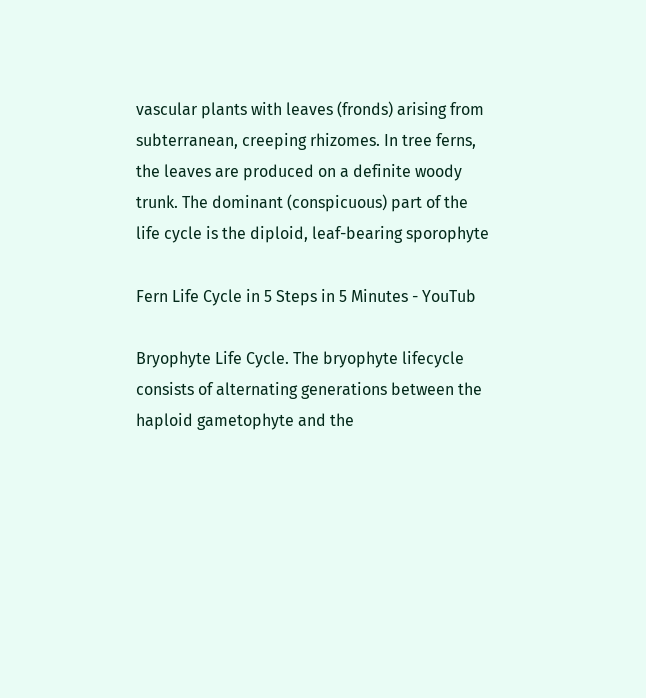vascular plants with leaves (fronds) arising from subterranean, creeping rhizomes. In tree ferns, the leaves are produced on a definite woody trunk. The dominant (conspicuous) part of the life cycle is the diploid, leaf-bearing sporophyte

Fern Life Cycle in 5 Steps in 5 Minutes - YouTub

Bryophyte Life Cycle. The bryophyte lifecycle consists of alternating generations between the haploid gametophyte and the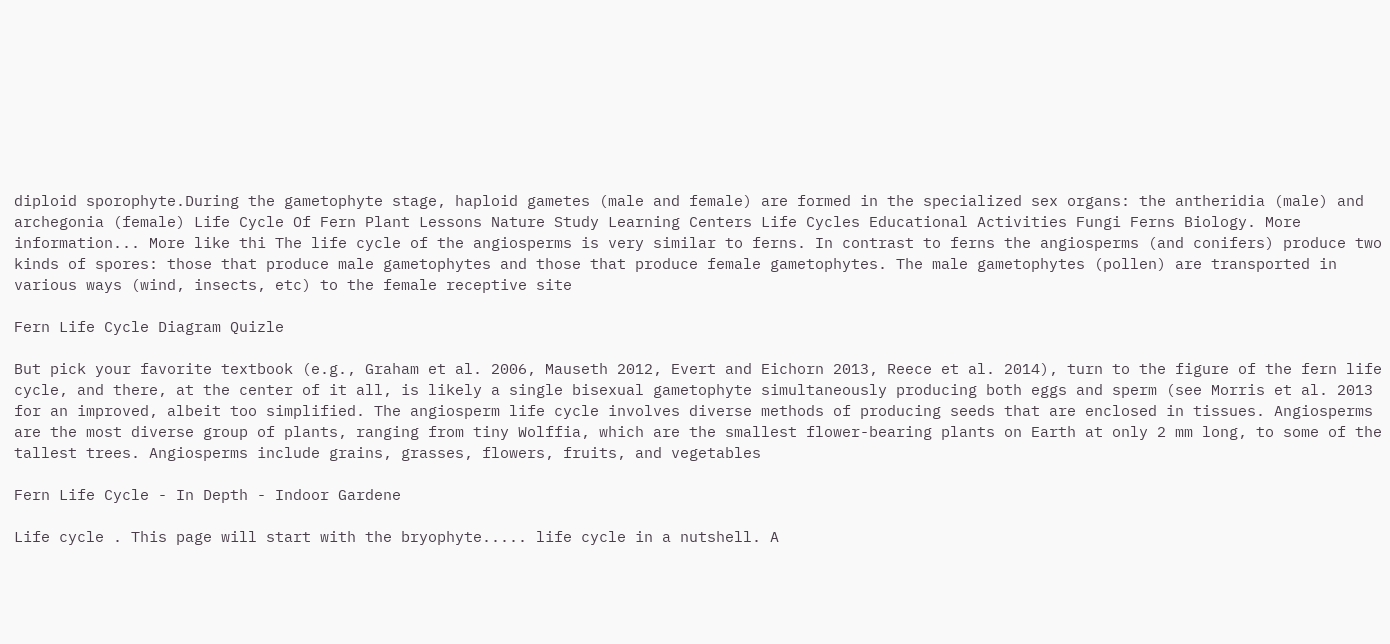diploid sporophyte.During the gametophyte stage, haploid gametes (male and female) are formed in the specialized sex organs: the antheridia (male) and archegonia (female) Life Cycle Of Fern Plant Lessons Nature Study Learning Centers Life Cycles Educational Activities Fungi Ferns Biology. More information... More like thi The life cycle of the angiosperms is very similar to ferns. In contrast to ferns the angiosperms (and conifers) produce two kinds of spores: those that produce male gametophytes and those that produce female gametophytes. The male gametophytes (pollen) are transported in various ways (wind, insects, etc) to the female receptive site

Fern Life Cycle Diagram Quizle

But pick your favorite textbook (e.g., Graham et al. 2006, Mauseth 2012, Evert and Eichorn 2013, Reece et al. 2014), turn to the figure of the fern life cycle, and there, at the center of it all, is likely a single bisexual gametophyte simultaneously producing both eggs and sperm (see Morris et al. 2013 for an improved, albeit too simplified. The angiosperm life cycle involves diverse methods of producing seeds that are enclosed in tissues. Angiosperms are the most diverse group of plants, ranging from tiny Wolffia, which are the smallest flower-bearing plants on Earth at only 2 mm long, to some of the tallest trees. Angiosperms include grains, grasses, flowers, fruits, and vegetables

Fern Life Cycle - In Depth - Indoor Gardene

Life cycle . This page will start with the bryophyte..... life cycle in a nutshell. A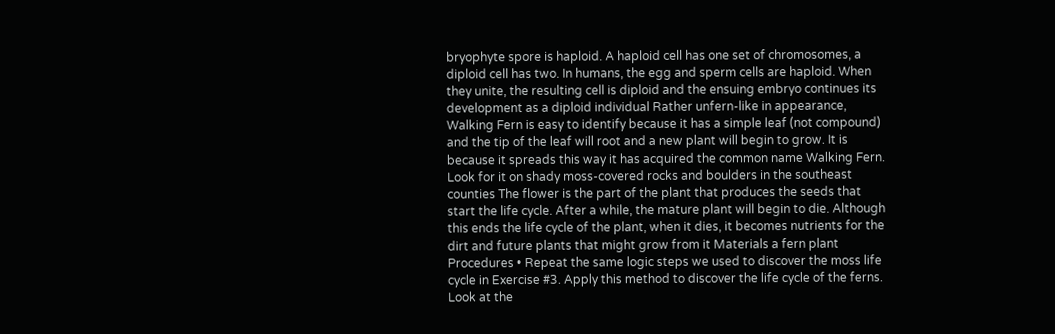bryophyte spore is haploid. A haploid cell has one set of chromosomes, a diploid cell has two. In humans, the egg and sperm cells are haploid. When they unite, the resulting cell is diploid and the ensuing embryo continues its development as a diploid individual Rather unfern-like in appearance, Walking Fern is easy to identify because it has a simple leaf (not compound) and the tip of the leaf will root and a new plant will begin to grow. It is because it spreads this way it has acquired the common name Walking Fern. Look for it on shady moss-covered rocks and boulders in the southeast counties The flower is the part of the plant that produces the seeds that start the life cycle. After a while, the mature plant will begin to die. Although this ends the life cycle of the plant, when it dies, it becomes nutrients for the dirt and future plants that might grow from it Materials a fern plant Procedures • Repeat the same logic steps we used to discover the moss life cycle in Exercise #3. Apply this method to discover the life cycle of the ferns. Look at the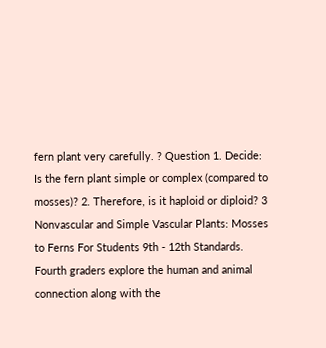fern plant very carefully. ? Question 1. Decide: Is the fern plant simple or complex (compared to mosses)? 2. Therefore, is it haploid or diploid? 3 Nonvascular and Simple Vascular Plants: Mosses to Ferns For Students 9th - 12th Standards. Fourth graders explore the human and animal connection along with the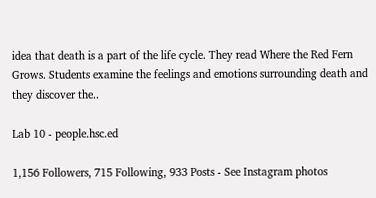idea that death is a part of the life cycle. They read Where the Red Fern Grows. Students examine the feelings and emotions surrounding death and they discover the..

Lab 10 - people.hsc.ed

1,156 Followers, 715 Following, 933 Posts - See Instagram photos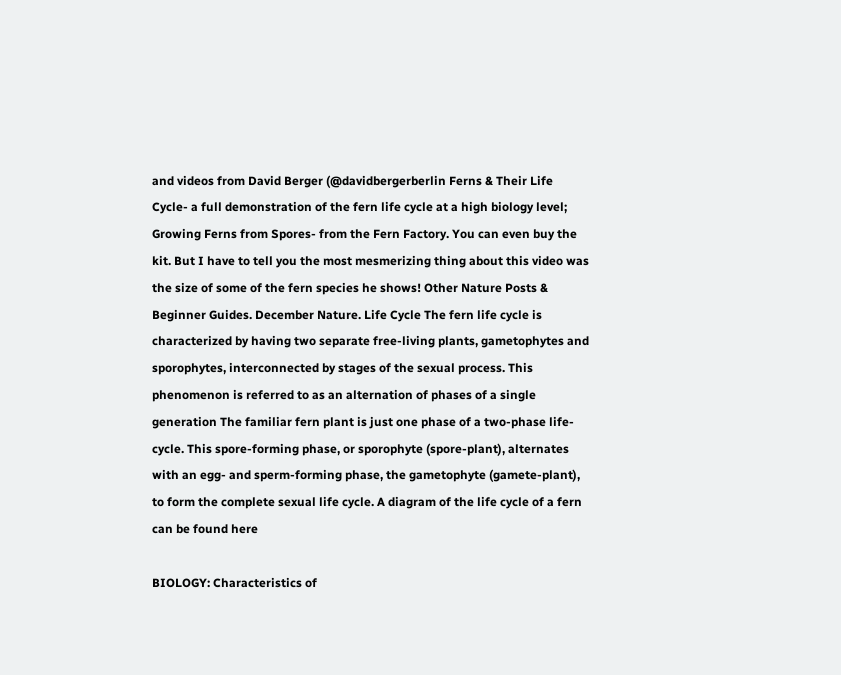and videos from David Berger (@davidbergerberlin Ferns & Their Life Cycle- a full demonstration of the fern life cycle at a high biology level; Growing Ferns from Spores- from the Fern Factory. You can even buy the kit. But I have to tell you the most mesmerizing thing about this video was the size of some of the fern species he shows! Other Nature Posts & Beginner Guides. December Nature. Life Cycle The fern life cycle is characterized by having two separate free-living plants, gametophytes and sporophytes, interconnected by stages of the sexual process. This phenomenon is referred to as an alternation of phases of a single generation The familiar fern plant is just one phase of a two-phase life-cycle. This spore-forming phase, or sporophyte (spore-plant), alternates with an egg- and sperm-forming phase, the gametophyte (gamete-plant), to form the complete sexual life cycle. A diagram of the life cycle of a fern can be found here

BIOLOGY: Characteristics of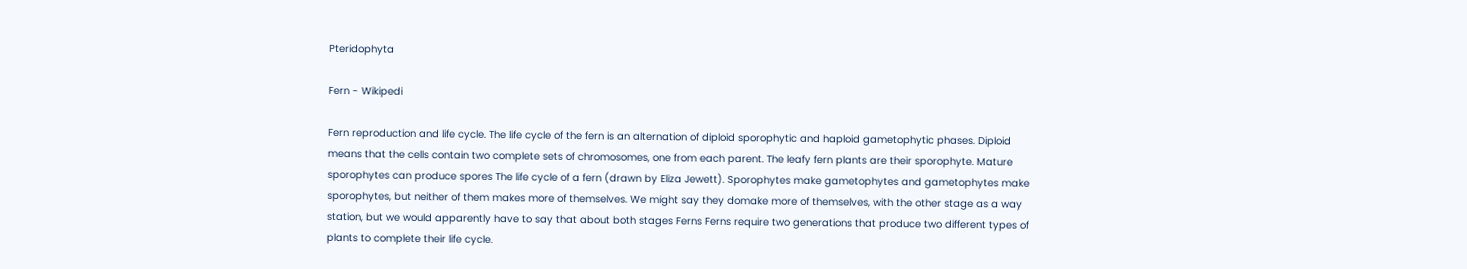Pteridophyta

Fern - Wikipedi

Fern reproduction and life cycle. The life cycle of the fern is an alternation of diploid sporophytic and haploid gametophytic phases. Diploid means that the cells contain two complete sets of chromosomes, one from each parent. The leafy fern plants are their sporophyte. Mature sporophytes can produce spores The life cycle of a fern (drawn by Eliza Jewett). Sporophytes make gametophytes and gametophytes make sporophytes, but neither of them makes more of themselves. We might say they domake more of themselves, with the other stage as a way station, but we would apparently have to say that about both stages Ferns Ferns require two generations that produce two different types of plants to complete their life cycle.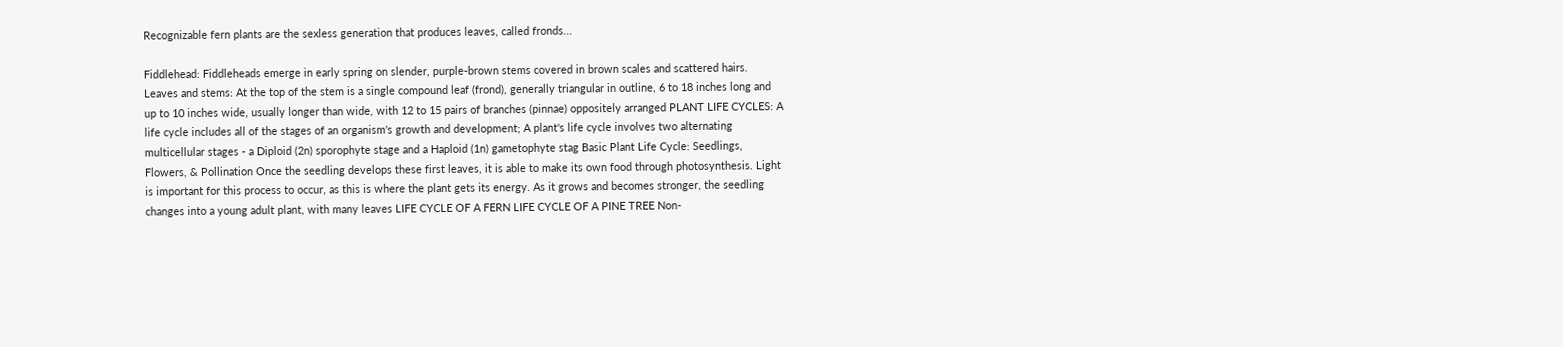Recognizable fern plants are the sexless generation that produces leaves, called fronds...

Fiddlehead: Fiddleheads emerge in early spring on slender, purple-brown stems covered in brown scales and scattered hairs. Leaves and stems: At the top of the stem is a single compound leaf (frond), generally triangular in outline, 6 to 18 inches long and up to 10 inches wide, usually longer than wide, with 12 to 15 pairs of branches (pinnae) oppositely arranged PLANT LIFE CYCLES: A life cycle includes all of the stages of an organism's growth and development; A plant's life cycle involves two alternating multicellular stages - a Diploid (2n) sporophyte stage and a Haploid (1n) gametophyte stag Basic Plant Life Cycle: Seedlings, Flowers, & Pollination Once the seedling develops these first leaves, it is able to make its own food through photosynthesis. Light is important for this process to occur, as this is where the plant gets its energy. As it grows and becomes stronger, the seedling changes into a young adult plant, with many leaves LIFE CYCLE OF A FERN LIFE CYCLE OF A PINE TREE Non-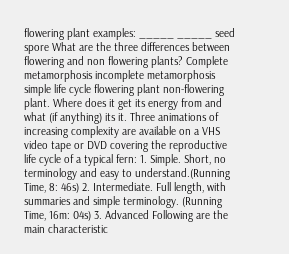flowering plant examples: _____ _____ seed spore What are the three differences between flowering and non flowering plants? Complete metamorphosis incomplete metamorphosis simple life cycle flowering plant non-flowering plant. Where does it get its energy from and what (if anything) its it. Three animations of increasing complexity are available on a VHS video tape or DVD covering the reproductive life cycle of a typical fern: 1. Simple. Short, no terminology and easy to understand.(Running Time, 8: 46s) 2. Intermediate. Full length, with summaries and simple terminology. (Running Time, 16m: 04s) 3. Advanced Following are the main characteristic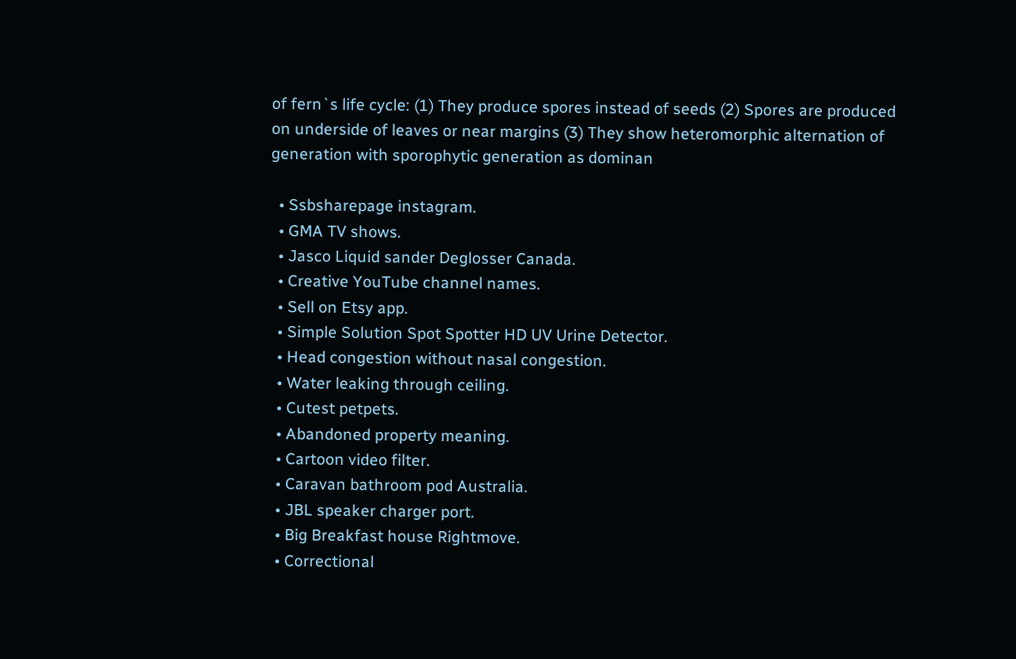of fern`s life cycle: (1) They produce spores instead of seeds (2) Spores are produced on underside of leaves or near margins (3) They show heteromorphic alternation of generation with sporophytic generation as dominan

  • Ssbsharepage instagram.
  • GMA TV shows.
  • Jasco Liquid sander Deglosser Canada.
  • Creative YouTube channel names.
  • Sell on Etsy app.
  • Simple Solution Spot Spotter HD UV Urine Detector.
  • Head congestion without nasal congestion.
  • Water leaking through ceiling.
  • Cutest petpets.
  • Abandoned property meaning.
  • Cartoon video filter.
  • Caravan bathroom pod Australia.
  • JBL speaker charger port.
  • Big Breakfast house Rightmove.
  • Correctional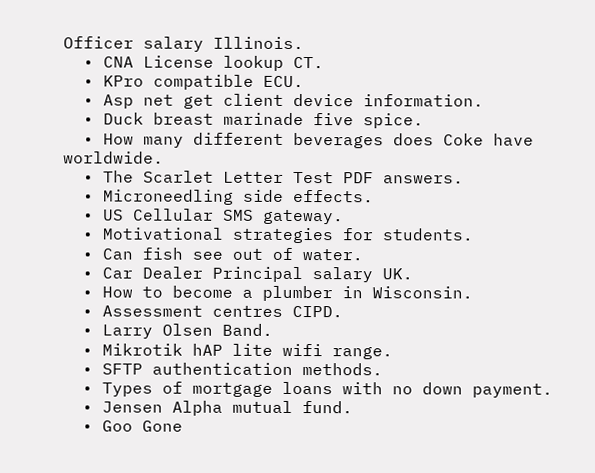Officer salary Illinois.
  • CNA License lookup CT.
  • KPro compatible ECU.
  • Asp net get client device information.
  • Duck breast marinade five spice.
  • How many different beverages does Coke have worldwide.
  • The Scarlet Letter Test PDF answers.
  • Microneedling side effects.
  • US Cellular SMS gateway.
  • Motivational strategies for students.
  • Can fish see out of water.
  • Car Dealer Principal salary UK.
  • How to become a plumber in Wisconsin.
  • Assessment centres CIPD.
  • Larry Olsen Band.
  • Mikrotik hAP lite wifi range.
  • SFTP authentication methods.
  • Types of mortgage loans with no down payment.
  • Jensen Alpha mutual fund.
  • Goo Gone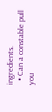ingredients.
  • Can a constable pull you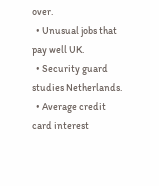over.
  • Unusual jobs that pay well UK.
  • Security guard studies Netherlands.
  • Average credit card interest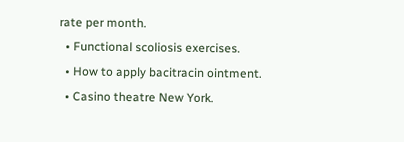rate per month.
  • Functional scoliosis exercises.
  • How to apply bacitracin ointment.
  • Casino theatre New York.